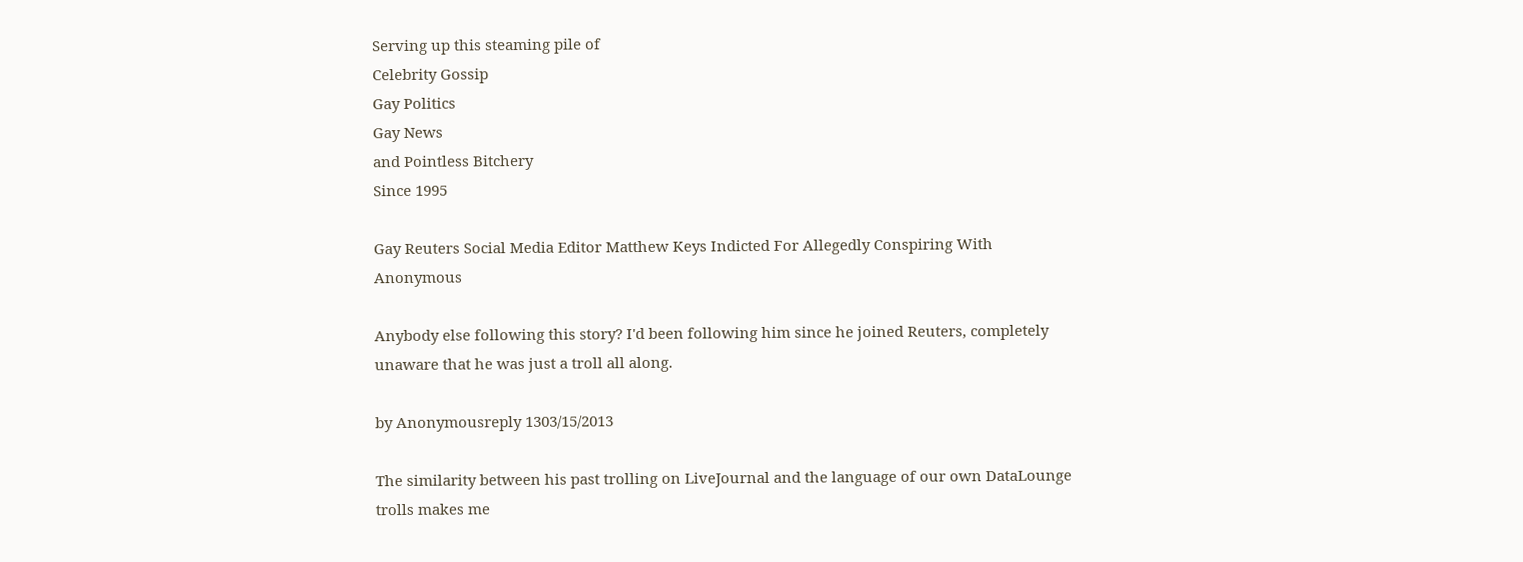Serving up this steaming pile of
Celebrity Gossip
Gay Politics
Gay News
and Pointless Bitchery
Since 1995

Gay Reuters Social Media Editor Matthew Keys Indicted For Allegedly Conspiring With Anonymous

Anybody else following this story? I'd been following him since he joined Reuters, completely unaware that he was just a troll all along.

by Anonymousreply 1303/15/2013

The similarity between his past trolling on LiveJournal and the language of our own DataLounge trolls makes me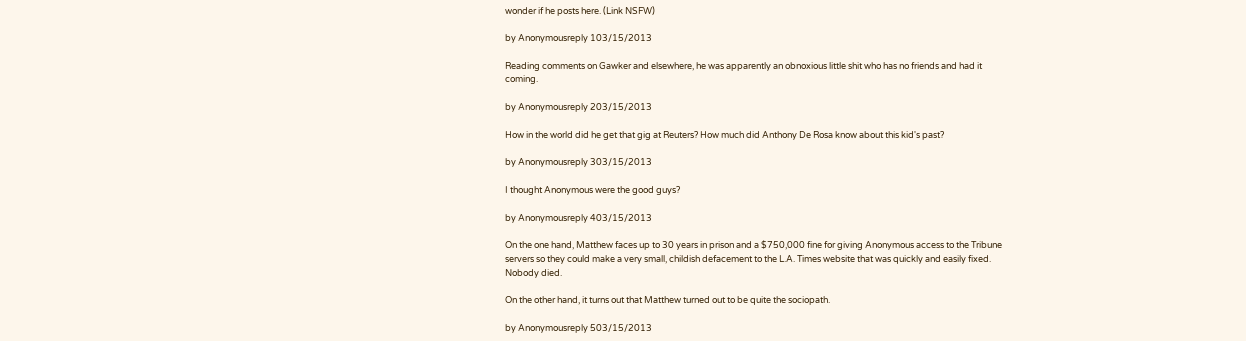wonder if he posts here. (Link NSFW)

by Anonymousreply 103/15/2013

Reading comments on Gawker and elsewhere, he was apparently an obnoxious little shit who has no friends and had it coming.

by Anonymousreply 203/15/2013

How in the world did he get that gig at Reuters? How much did Anthony De Rosa know about this kid's past?

by Anonymousreply 303/15/2013

I thought Anonymous were the good guys?

by Anonymousreply 403/15/2013

On the one hand, Matthew faces up to 30 years in prison and a $750,000 fine for giving Anonymous access to the Tribune servers so they could make a very small, childish defacement to the L.A. Times website that was quickly and easily fixed. Nobody died.

On the other hand, it turns out that Matthew turned out to be quite the sociopath.

by Anonymousreply 503/15/2013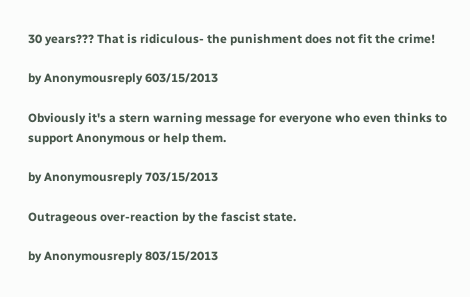30 years??? That is ridiculous- the punishment does not fit the crime!

by Anonymousreply 603/15/2013

Obviously it's a stern warning message for everyone who even thinks to support Anonymous or help them.

by Anonymousreply 703/15/2013

Outrageous over-reaction by the fascist state.

by Anonymousreply 803/15/2013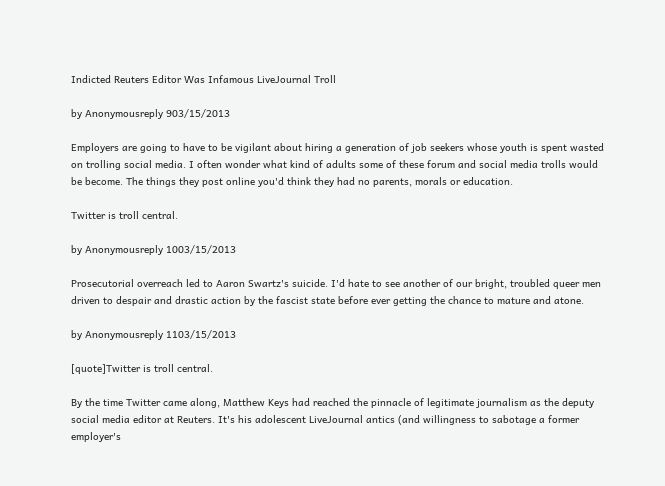Indicted Reuters Editor Was Infamous LiveJournal Troll

by Anonymousreply 903/15/2013

Employers are going to have to be vigilant about hiring a generation of job seekers whose youth is spent wasted on trolling social media. I often wonder what kind of adults some of these forum and social media trolls would be become. The things they post online you'd think they had no parents, morals or education.

Twitter is troll central.

by Anonymousreply 1003/15/2013

Prosecutorial overreach led to Aaron Swartz's suicide. I'd hate to see another of our bright, troubled queer men driven to despair and drastic action by the fascist state before ever getting the chance to mature and atone.

by Anonymousreply 1103/15/2013

[quote]Twitter is troll central.

By the time Twitter came along, Matthew Keys had reached the pinnacle of legitimate journalism as the deputy social media editor at Reuters. It's his adolescent LiveJournal antics (and willingness to sabotage a former employer's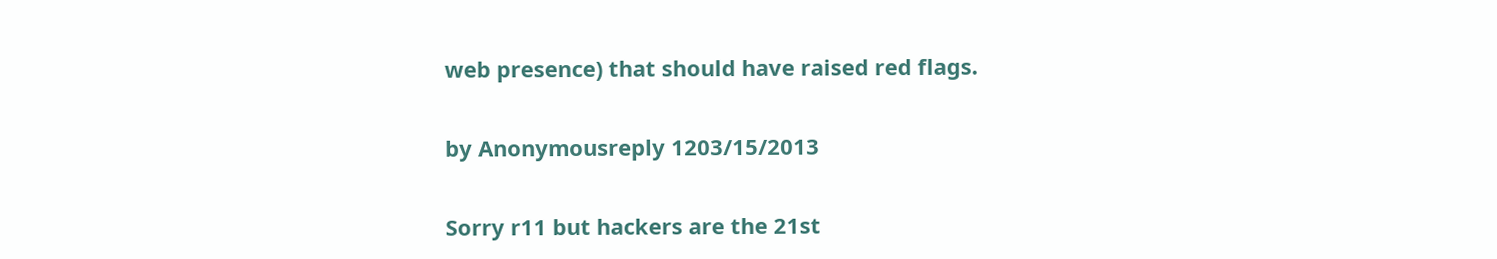web presence) that should have raised red flags.

by Anonymousreply 1203/15/2013

Sorry r11 but hackers are the 21st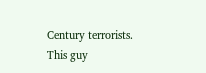Century terrorists. This guy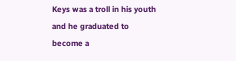Keys was a troll in his youth and he graduated to become a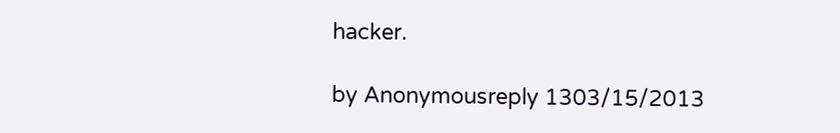hacker.

by Anonymousreply 1303/15/2013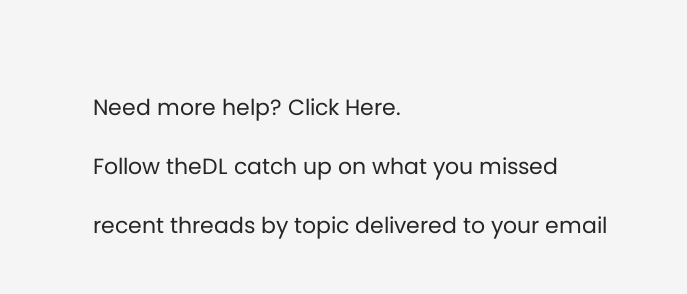Need more help? Click Here.

Follow theDL catch up on what you missed

recent threads by topic delivered to your email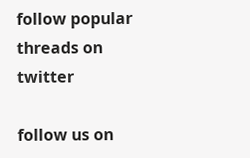follow popular threads on twitter

follow us on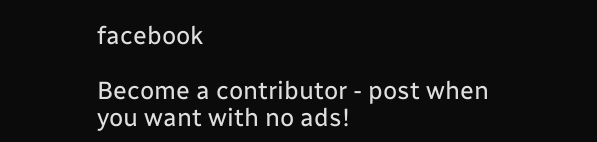facebook

Become a contributor - post when you want with no ads!